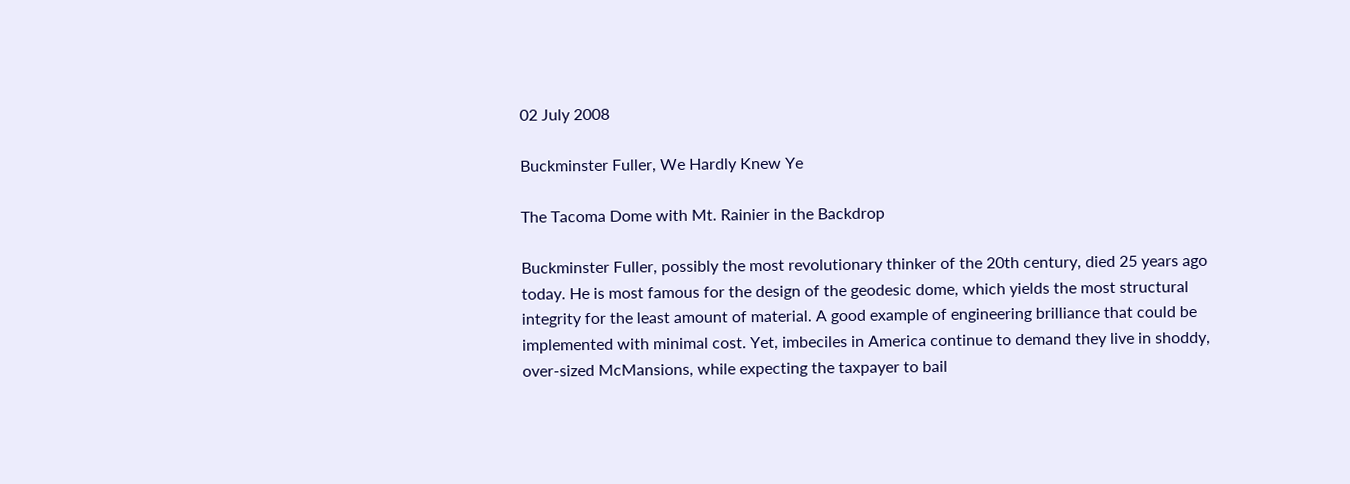02 July 2008

Buckminster Fuller, We Hardly Knew Ye

The Tacoma Dome with Mt. Rainier in the Backdrop

Buckminster Fuller, possibly the most revolutionary thinker of the 20th century, died 25 years ago today. He is most famous for the design of the geodesic dome, which yields the most structural integrity for the least amount of material. A good example of engineering brilliance that could be implemented with minimal cost. Yet, imbeciles in America continue to demand they live in shoddy, over-sized McMansions, while expecting the taxpayer to bail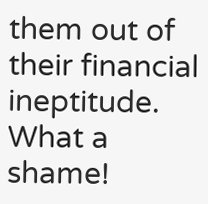them out of their financial ineptitude. What a shame!